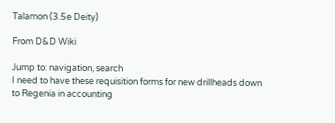Talamon (3.5e Deity)

From D&D Wiki

Jump to: navigation, search
I need to have these requisition forms for new drillheads down to Regenia in accounting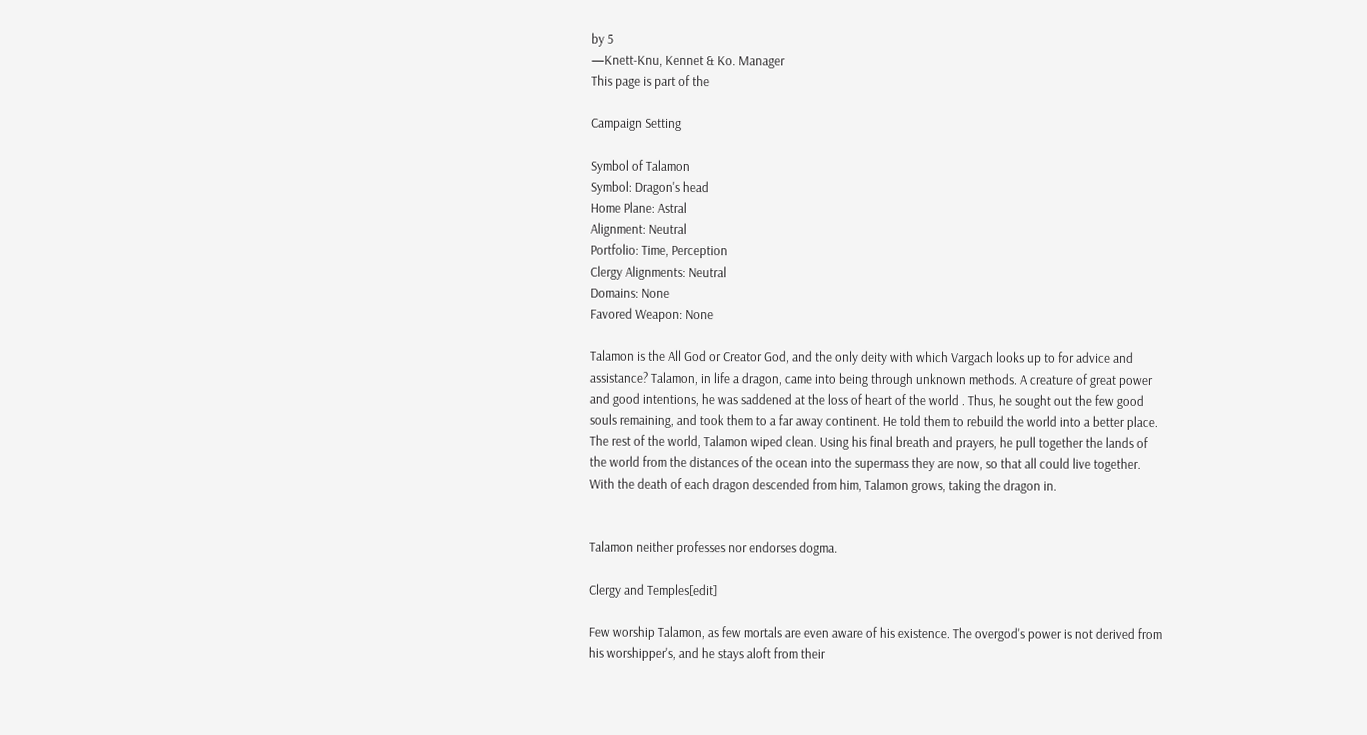by 5
—Knett-Knu, Kennet & Ko. Manager
This page is part of the

Campaign Setting

Symbol of Talamon
Symbol: Dragon's head
Home Plane: Astral
Alignment: Neutral
Portfolio: Time, Perception
Clergy Alignments: Neutral
Domains: None
Favored Weapon: None

Talamon is the All God or Creator God, and the only deity with which Vargach looks up to for advice and assistance? Talamon, in life a dragon, came into being through unknown methods. A creature of great power and good intentions, he was saddened at the loss of heart of the world . Thus, he sought out the few good souls remaining, and took them to a far away continent. He told them to rebuild the world into a better place. The rest of the world, Talamon wiped clean. Using his final breath and prayers, he pull together the lands of the world from the distances of the ocean into the supermass they are now, so that all could live together. With the death of each dragon descended from him, Talamon grows, taking the dragon in.


Talamon neither professes nor endorses dogma.

Clergy and Temples[edit]

Few worship Talamon, as few mortals are even aware of his existence. The overgod's power is not derived from his worshipper's, and he stays aloft from their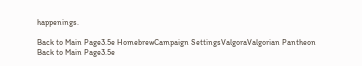happenings.

Back to Main Page3.5e HomebrewCampaign SettingsValgoraValgorian Pantheon
Back to Main Page3.5e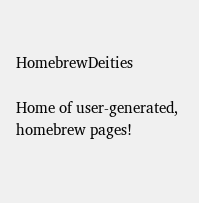HomebrewDeities

Home of user-generated,
homebrew pages!